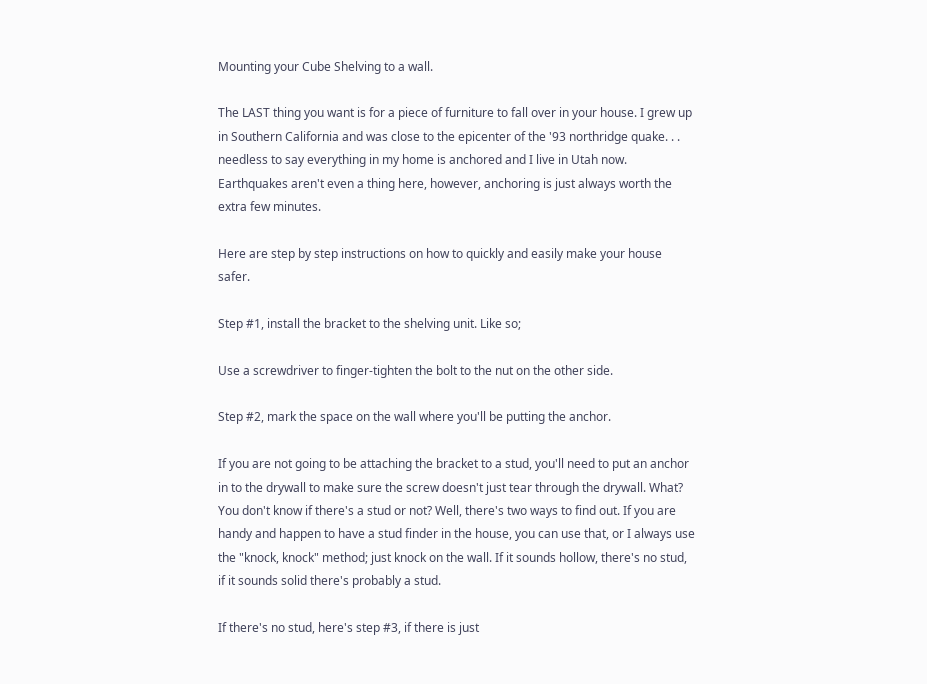Mounting your Cube Shelving to a wall.

The LAST thing you want is for a piece of furniture to fall over in your house. I grew up in Southern California and was close to the epicenter of the '93 northridge quake. . . needless to say everything in my home is anchored and I live in Utah now. Earthquakes aren't even a thing here, however, anchoring is just always worth the extra few minutes.

Here are step by step instructions on how to quickly and easily make your house safer.

Step #1, install the bracket to the shelving unit. Like so;

Use a screwdriver to finger-tighten the bolt to the nut on the other side.

Step #2, mark the space on the wall where you'll be putting the anchor.

If you are not going to be attaching the bracket to a stud, you'll need to put an anchor in to the drywall to make sure the screw doesn't just tear through the drywall. What? You don't know if there's a stud or not? Well, there's two ways to find out. If you are handy and happen to have a stud finder in the house, you can use that, or I always use the "knock, knock" method; just knock on the wall. If it sounds hollow, there's no stud, if it sounds solid there's probably a stud.

If there's no stud, here's step #3, if there is just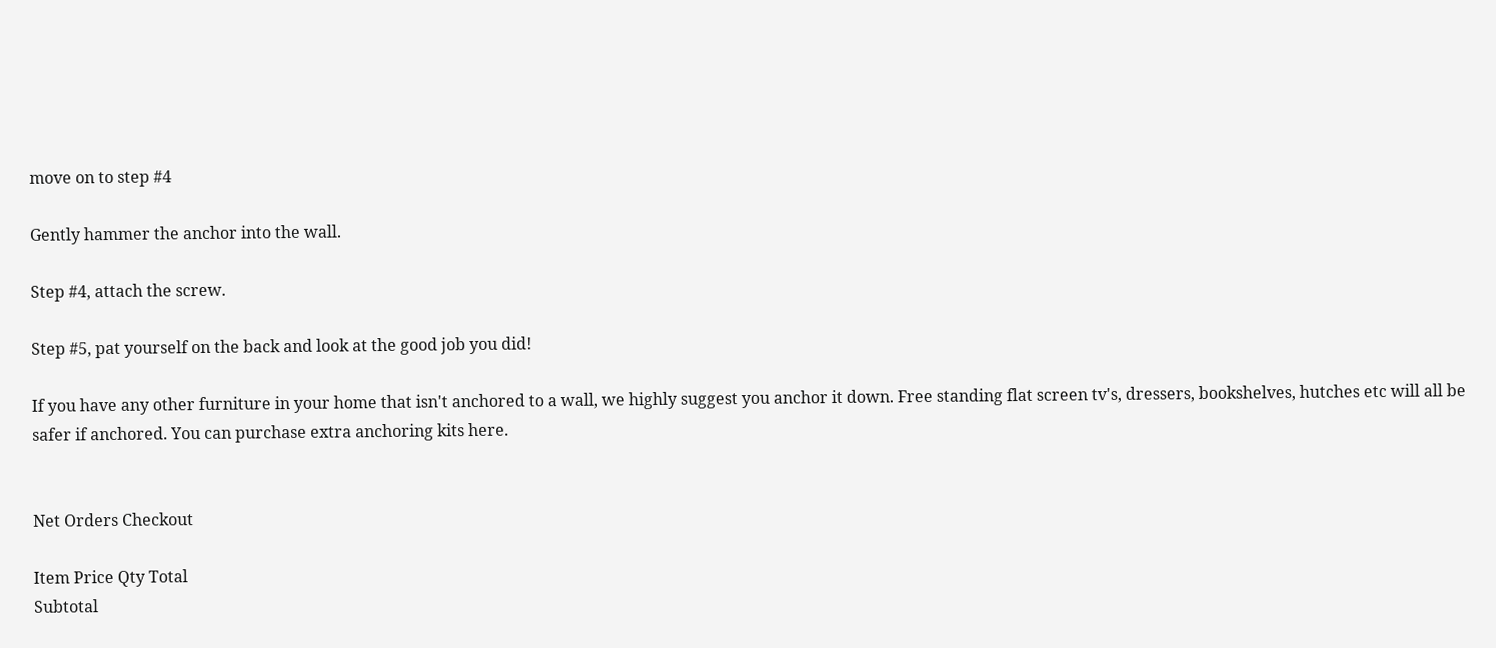move on to step #4

Gently hammer the anchor into the wall.

Step #4, attach the screw.

Step #5, pat yourself on the back and look at the good job you did!

If you have any other furniture in your home that isn't anchored to a wall, we highly suggest you anchor it down. Free standing flat screen tv's, dressers, bookshelves, hutches etc will all be safer if anchored. You can purchase extra anchoring kits here.


Net Orders Checkout

Item Price Qty Total
Subtotal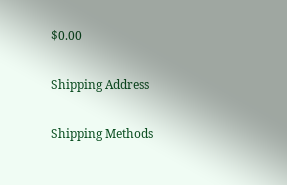$0.00

Shipping Address

Shipping Methods